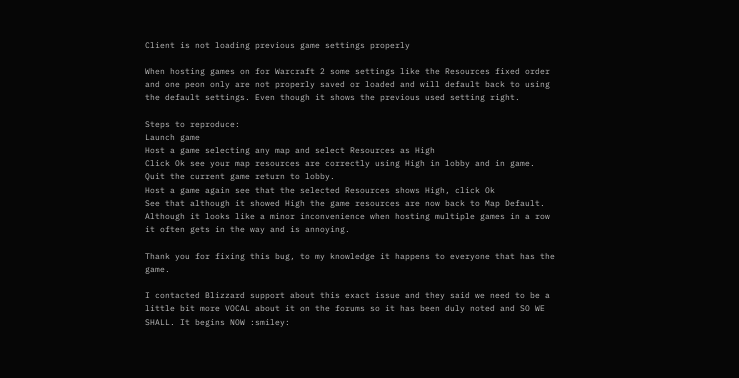Client is not loading previous game settings properly

When hosting games on for Warcraft 2 some settings like the Resources fixed order and one peon only are not properly saved or loaded and will default back to using the default settings. Even though it shows the previous used setting right.

Steps to reproduce:
Launch game
Host a game selecting any map and select Resources as High
Click Ok see your map resources are correctly using High in lobby and in game.
Quit the current game return to lobby.
Host a game again see that the selected Resources shows High, click Ok
See that although it showed High the game resources are now back to Map Default.
Although it looks like a minor inconvenience when hosting multiple games in a row it often gets in the way and is annoying.

Thank you for fixing this bug, to my knowledge it happens to everyone that has the game.

I contacted Blizzard support about this exact issue and they said we need to be a little bit more VOCAL about it on the forums so it has been duly noted and SO WE SHALL. It begins NOW :smiley: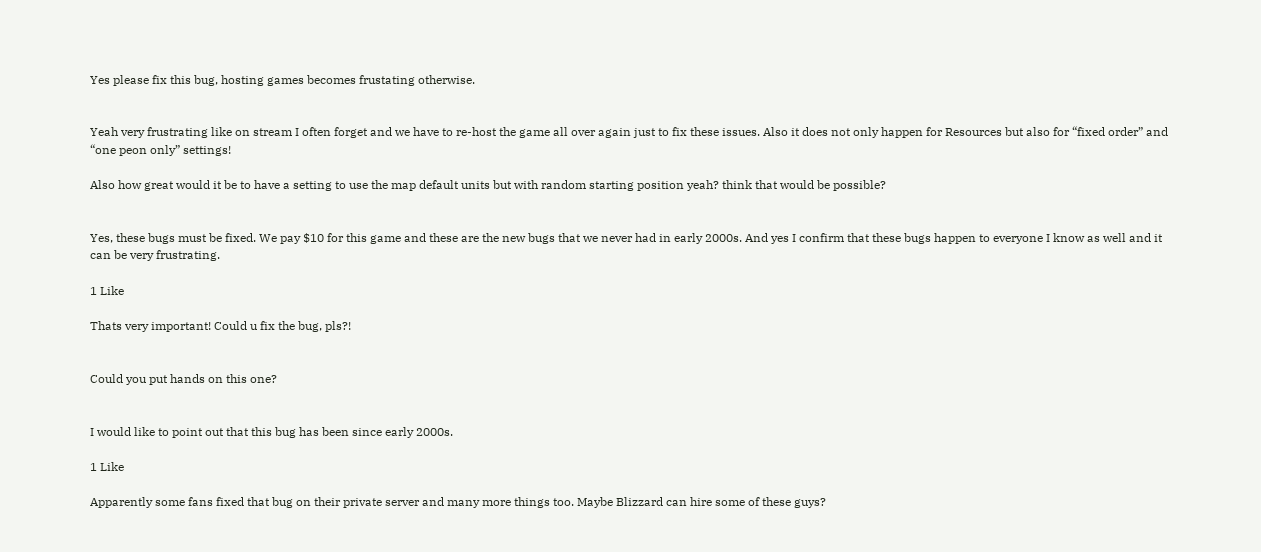Yes please fix this bug, hosting games becomes frustating otherwise.


Yeah very frustrating like on stream I often forget and we have to re-host the game all over again just to fix these issues. Also it does not only happen for Resources but also for “fixed order” and “one peon only” settings!

Also how great would it be to have a setting to use the map default units but with random starting position yeah? think that would be possible?


Yes, these bugs must be fixed. We pay $10 for this game and these are the new bugs that we never had in early 2000s. And yes I confirm that these bugs happen to everyone I know as well and it can be very frustrating.

1 Like

Thats very important! Could u fix the bug, pls?!


Could you put hands on this one?


I would like to point out that this bug has been since early 2000s.

1 Like

Apparently some fans fixed that bug on their private server and many more things too. Maybe Blizzard can hire some of these guys?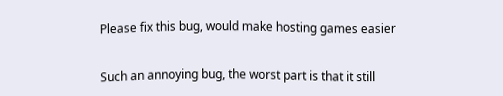Please fix this bug, would make hosting games easier


Such an annoying bug, the worst part is that it still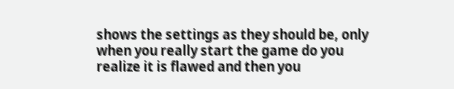shows the settings as they should be, only when you really start the game do you realize it is flawed and then you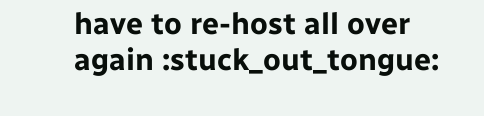have to re-host all over again :stuck_out_tongue: